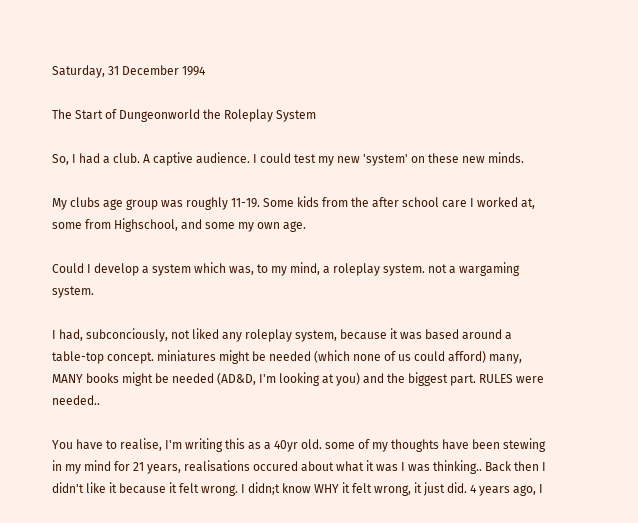Saturday, 31 December 1994

The Start of Dungeonworld the Roleplay System

So, I had a club. A captive audience. I could test my new 'system' on these new minds.

My clubs age group was roughly 11-19. Some kids from the after school care I worked at, some from Highschool, and some my own age.

Could I develop a system which was, to my mind, a roleplay system. not a wargaming system.

I had, subconciously, not liked any roleplay system, because it was based around a table-top concept. miniatures might be needed (which none of us could afford) many, MANY books might be needed (AD&D, I'm looking at you) and the biggest part. RULES were needed..

You have to realise, I'm writing this as a 40yr old. some of my thoughts have been stewing in my mind for 21 years, realisations occured about what it was I was thinking.. Back then I didn't like it because it felt wrong. I didn;t know WHY it felt wrong, it just did. 4 years ago, I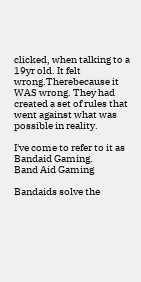clicked, when talking to a 19yr old. It felt wrong.Therebecause it WAS wrong. They had created a set of rules that went against what was possible in reality.

I've come to refer to it as Bandaid Gaming.
Band Aid Gaming

Bandaids solve the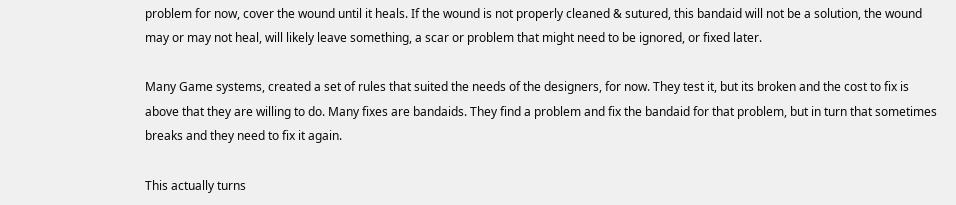problem for now, cover the wound until it heals. If the wound is not properly cleaned & sutured, this bandaid will not be a solution, the wound may or may not heal, will likely leave something, a scar or problem that might need to be ignored, or fixed later.

Many Game systems, created a set of rules that suited the needs of the designers, for now. They test it, but its broken and the cost to fix is above that they are willing to do. Many fixes are bandaids. They find a problem and fix the bandaid for that problem, but in turn that sometimes breaks and they need to fix it again.

This actually turns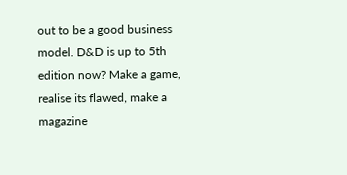out to be a good business model. D&D is up to 5th edition now? Make a game, realise its flawed, make a magazine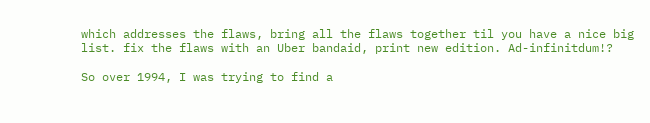which addresses the flaws, bring all the flaws together til you have a nice big list. fix the flaws with an Uber bandaid, print new edition. Ad-infinitdum!?

So over 1994, I was trying to find a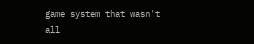game system that wasn't all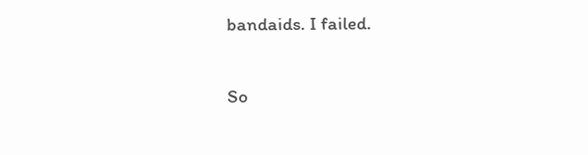bandaids. I failed.

So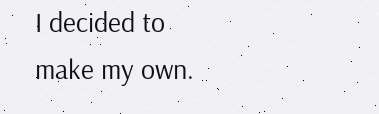I decided to make my own.